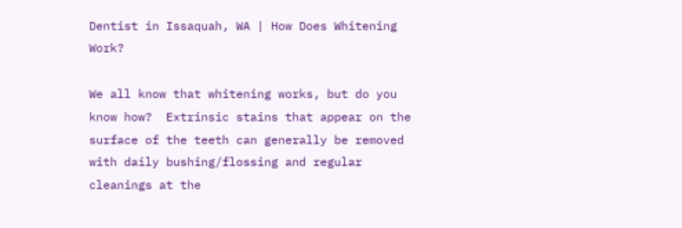Dentist in Issaquah, WA | How Does Whitening Work?

We all know that whitening works, but do you know how?  Extrinsic stains that appear on the surface of the teeth can generally be removed with daily bushing/flossing and regular cleanings at the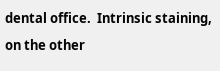dental office.  Intrinsic staining, on the other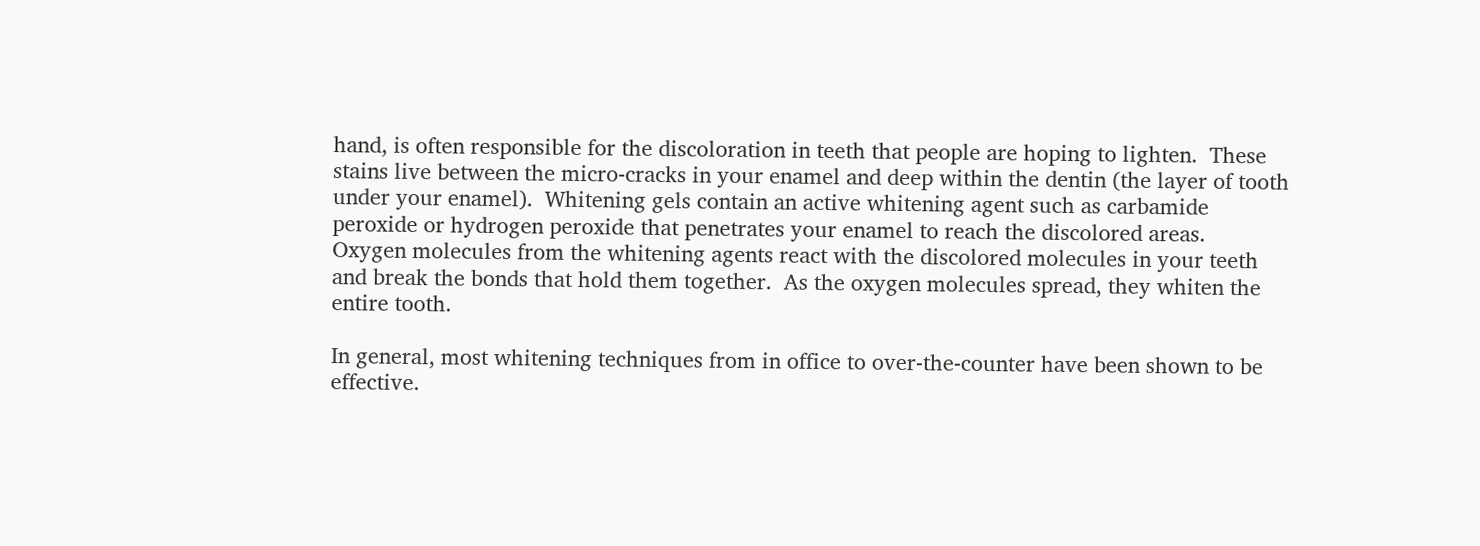hand, is often responsible for the discoloration in teeth that people are hoping to lighten.  These stains live between the micro-cracks in your enamel and deep within the dentin (the layer of tooth under your enamel).  Whitening gels contain an active whitening agent such as carbamide peroxide or hydrogen peroxide that penetrates your enamel to reach the discolored areas.  Oxygen molecules from the whitening agents react with the discolored molecules in your teeth and break the bonds that hold them together.  As the oxygen molecules spread, they whiten the entire tooth.

In general, most whitening techniques from in office to over-the-counter have been shown to be effective.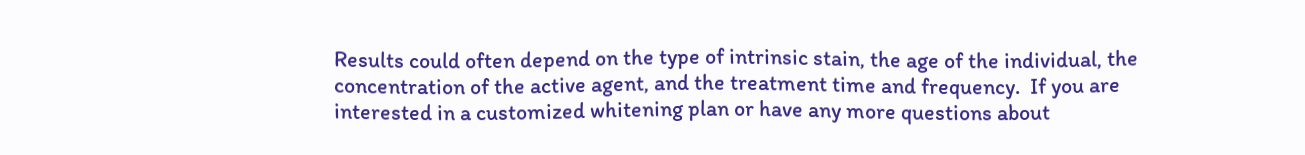Results could often depend on the type of intrinsic stain, the age of the individual, the concentration of the active agent, and the treatment time and frequency.  If you are interested in a customized whitening plan or have any more questions about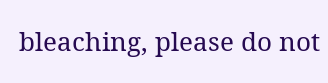bleaching, please do not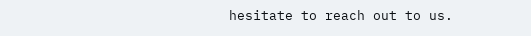hesitate to reach out to us.